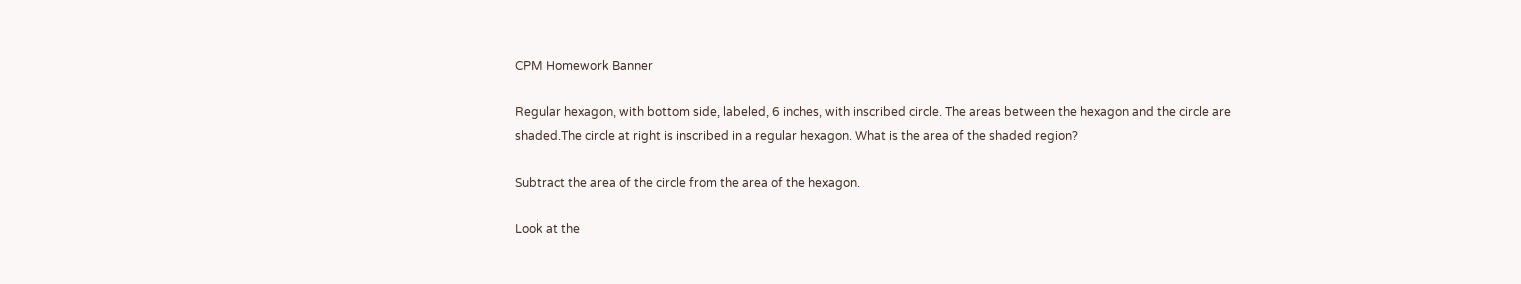CPM Homework Banner

Regular hexagon, with bottom side, labeled, 6 inches, with inscribed circle. The areas between the hexagon and the circle are shaded.The circle at right is inscribed in a regular hexagon. What is the area of the shaded region?

Subtract the area of the circle from the area of the hexagon.

Look at the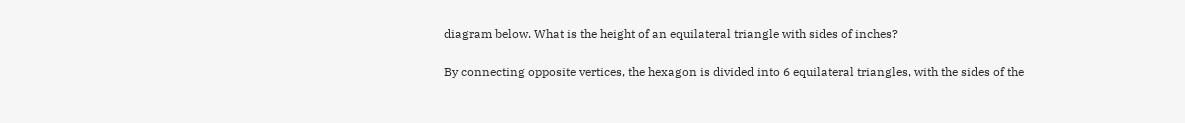diagram below. What is the height of an equilateral triangle with sides of inches?

By connecting opposite vertices, the hexagon is divided into 6 equilateral triangles, with the sides of the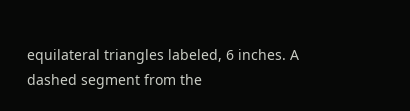equilateral triangles labeled, 6 inches. A dashed segment from the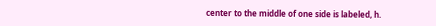center to the middle of one side is labeled, h.